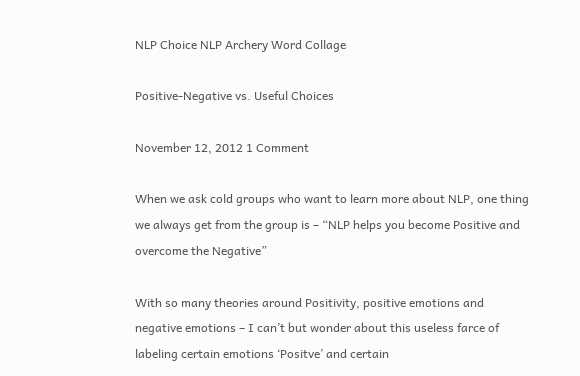NLP Choice NLP Archery Word Collage

Positive-Negative vs. Useful Choices

November 12, 2012 1 Comment

When we ask cold groups who want to learn more about NLP, one thing we always get from the group is – “NLP helps you become Positive and overcome the Negative”

With so many theories around Positivity, positive emotions and negative emotions – I can’t but wonder about this useless farce of labeling certain emotions ‘Positve’ and certain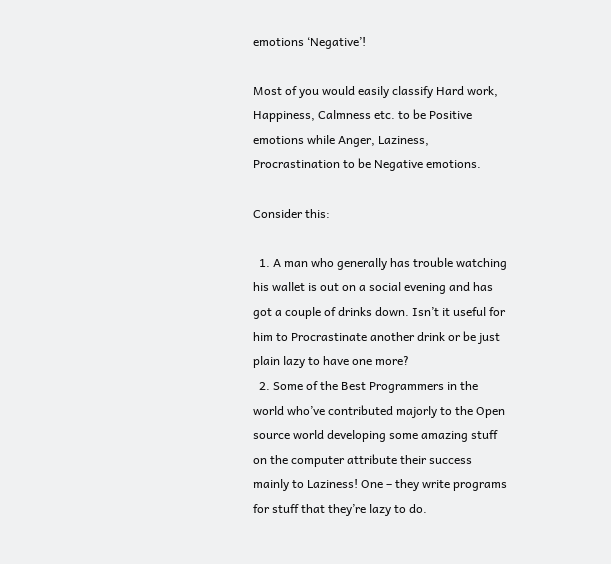emotions ‘Negative’!

Most of you would easily classify Hard work, Happiness, Calmness etc. to be Positive emotions while Anger, Laziness, Procrastination to be Negative emotions.

Consider this:

  1. A man who generally has trouble watching his wallet is out on a social evening and has got a couple of drinks down. Isn’t it useful for him to Procrastinate another drink or be just plain lazy to have one more?
  2. Some of the Best Programmers in the world who’ve contributed majorly to the Open source world developing some amazing stuff on the computer attribute their success mainly to Laziness! One – they write programs for stuff that they’re lazy to do.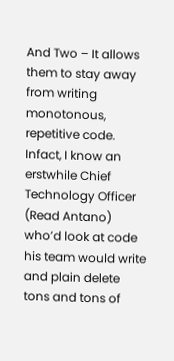And Two – It allows them to stay away from writing monotonous, repetitive code. Infact, I know an erstwhile Chief Technology Officer (Read Antano) who’d look at code his team would write and plain delete tons and tons of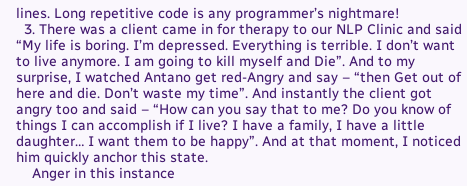lines. Long repetitive code is any programmer’s nightmare!
  3. There was a client came in for therapy to our NLP Clinic and said “My life is boring. I’m depressed. Everything is terrible. I don’t want to live anymore. I am going to kill myself and Die”. And to my surprise, I watched Antano get red-Angry and say – “then Get out of here and die. Don’t waste my time”. And instantly the client got angry too and said – “How can you say that to me? Do you know of things I can accomplish if I live? I have a family, I have a little daughter… I want them to be happy”. And at that moment, I noticed him quickly anchor this state.
    Anger in this instance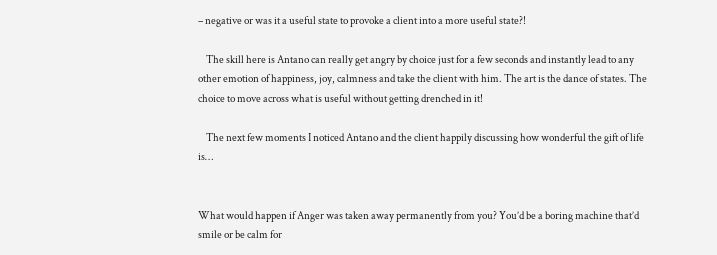– negative or was it a useful state to provoke a client into a more useful state?!

    The skill here is Antano can really get angry by choice just for a few seconds and instantly lead to any other emotion of happiness, joy, calmness and take the client with him. The art is the dance of states. The choice to move across what is useful without getting drenched in it!

    The next few moments I noticed Antano and the client happily discussing how wonderful the gift of life is…


What would happen if Anger was taken away permanently from you? You’d be a boring machine that’d smile or be calm for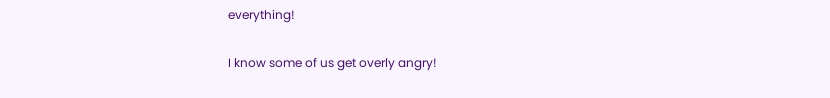everything!

I know some of us get overly angry!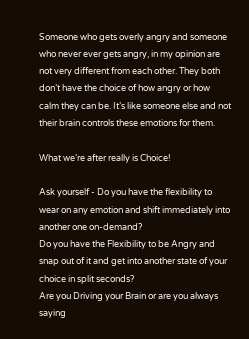Someone who gets overly angry and someone who never ever gets angry, in my opinion are not very different from each other. They both don’t have the choice of how angry or how calm they can be. It’s like someone else and not their brain controls these emotions for them.

What we’re after really is Choice!

Ask yourself - Do you have the flexibility to wear on any emotion and shift immediately into another one on-demand?
Do you have the Flexibility to be Angry and snap out of it and get into another state of your choice in split seconds?
Are you Driving your Brain or are you always saying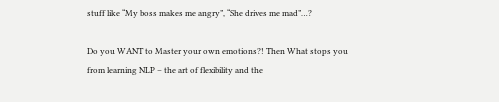stuff like “My boss makes me angry”, “She drives me mad”…?

Do you WANT to Master your own emotions?! Then What stops you from learning NLP – the art of flexibility and the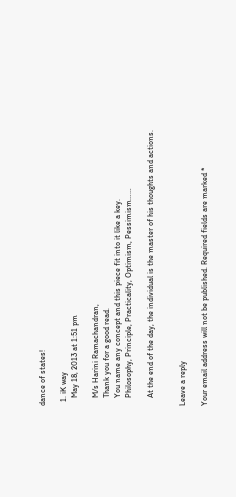dance of states!

  1. iK way
    May 18, 2013 at 1:51 pm

    M/s Harini Ramachandran,
    Thank you for a good read.
    You name any concept and this piece fit into it like a key.
    Philosophy, Principle, Practicality, Optimism, Pessimism……

    At the end of the day, the individual is the master of his thoughts and actions.


Leave a reply

Your email address will not be published. Required fields are marked *